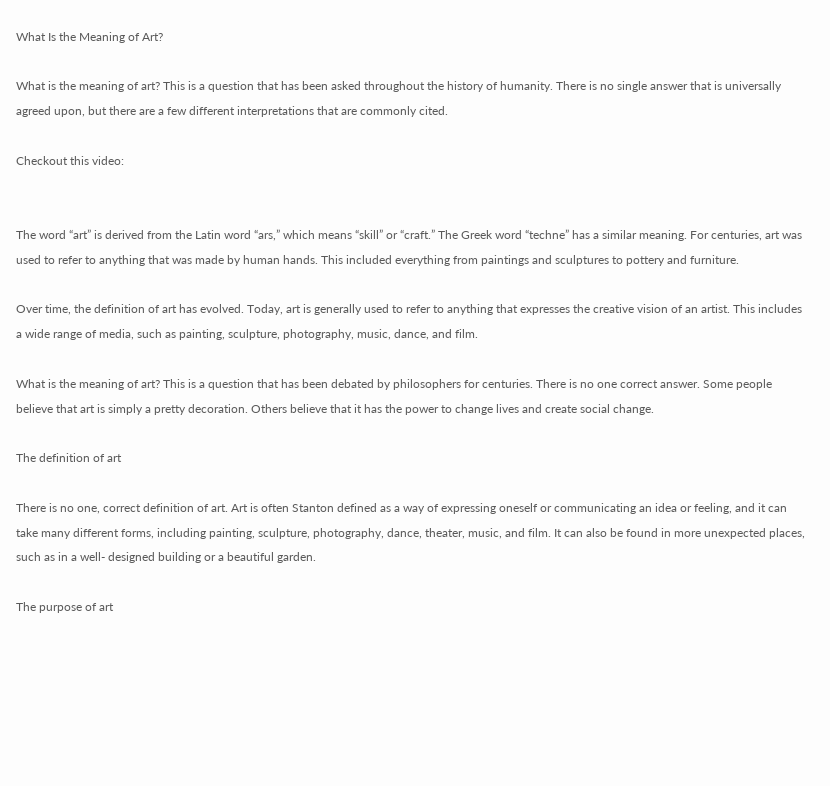What Is the Meaning of Art?

What is the meaning of art? This is a question that has been asked throughout the history of humanity. There is no single answer that is universally agreed upon, but there are a few different interpretations that are commonly cited.

Checkout this video:


The word “art” is derived from the Latin word “ars,” which means “skill” or “craft.” The Greek word “techne” has a similar meaning. For centuries, art was used to refer to anything that was made by human hands. This included everything from paintings and sculptures to pottery and furniture.

Over time, the definition of art has evolved. Today, art is generally used to refer to anything that expresses the creative vision of an artist. This includes a wide range of media, such as painting, sculpture, photography, music, dance, and film.

What is the meaning of art? This is a question that has been debated by philosophers for centuries. There is no one correct answer. Some people believe that art is simply a pretty decoration. Others believe that it has the power to change lives and create social change.

The definition of art

There is no one, correct definition of art. Art is often Stanton defined as a way of expressing oneself or communicating an idea or feeling, and it can take many different forms, including painting, sculpture, photography, dance, theater, music, and film. It can also be found in more unexpected places, such as in a well- designed building or a beautiful garden.

The purpose of art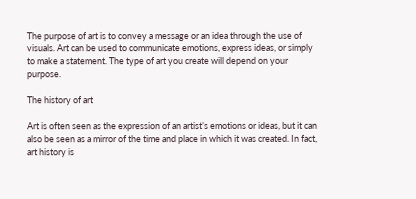The purpose of art is to convey a message or an idea through the use of visuals. Art can be used to communicate emotions, express ideas, or simply to make a statement. The type of art you create will depend on your purpose.

The history of art

Art is often seen as the expression of an artist’s emotions or ideas, but it can also be seen as a mirror of the time and place in which it was created. In fact, art history is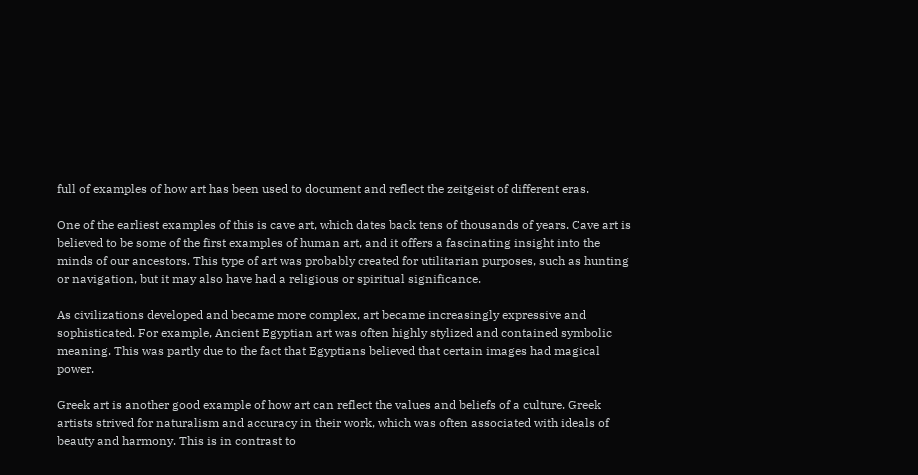full of examples of how art has been used to document and reflect the zeitgeist of different eras.

One of the earliest examples of this is cave art, which dates back tens of thousands of years. Cave art is believed to be some of the first examples of human art, and it offers a fascinating insight into the minds of our ancestors. This type of art was probably created for utilitarian purposes, such as hunting or navigation, but it may also have had a religious or spiritual significance.

As civilizations developed and became more complex, art became increasingly expressive and sophisticated. For example, Ancient Egyptian art was often highly stylized and contained symbolic meaning. This was partly due to the fact that Egyptians believed that certain images had magical power.

Greek art is another good example of how art can reflect the values and beliefs of a culture. Greek artists strived for naturalism and accuracy in their work, which was often associated with ideals of beauty and harmony. This is in contrast to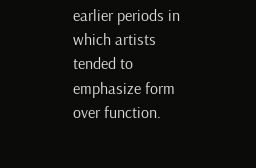earlier periods in which artists tended to emphasize form over function.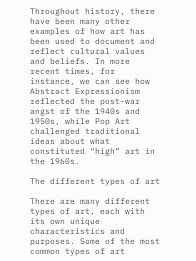Throughout history, there have been many other examples of how art has been used to document and reflect cultural values and beliefs. In more recent times, for instance, we can see how Abstract Expressionism reflected the post-war angst of the 1940s and 1950s, while Pop Art challenged traditional ideas about what constituted “high” art in the 1960s.

The different types of art

There are many different types of art, each with its own unique characteristics and purposes. Some of the most common types of art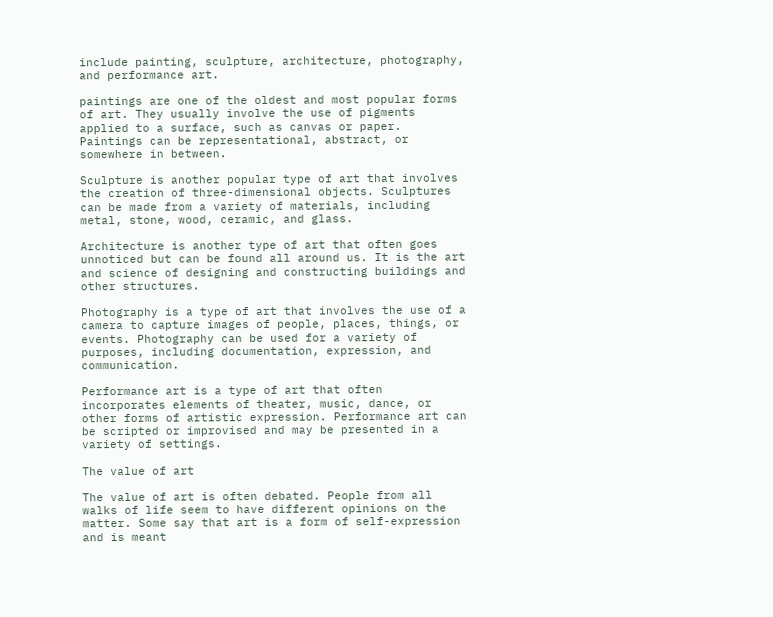include painting, sculpture, architecture, photography, and performance art.

paintings are one of the oldest and most popular forms of art. They usually involve the use of pigments applied to a surface, such as canvas or paper. Paintings can be representational, abstract, or somewhere in between.

Sculpture is another popular type of art that involves the creation of three-dimensional objects. Sculptures can be made from a variety of materials, including metal, stone, wood, ceramic, and glass.

Architecture is another type of art that often goes unnoticed but can be found all around us. It is the art and science of designing and constructing buildings and other structures.

Photography is a type of art that involves the use of a camera to capture images of people, places, things, or events. Photography can be used for a variety of purposes, including documentation, expression, and communication.

Performance art is a type of art that often incorporates elements of theater, music, dance, or other forms of artistic expression. Performance art can be scripted or improvised and may be presented in a variety of settings.

The value of art

The value of art is often debated. People from all walks of life seem to have different opinions on the matter. Some say that art is a form of self-expression and is meant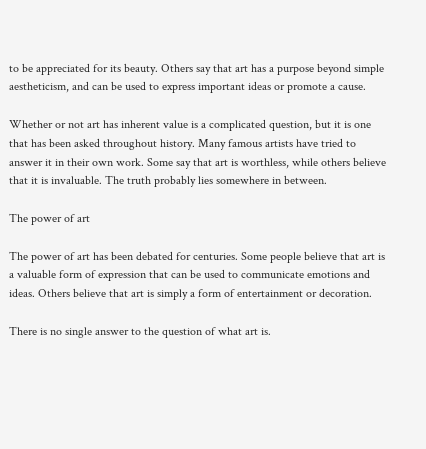to be appreciated for its beauty. Others say that art has a purpose beyond simple aestheticism, and can be used to express important ideas or promote a cause.

Whether or not art has inherent value is a complicated question, but it is one that has been asked throughout history. Many famous artists have tried to answer it in their own work. Some say that art is worthless, while others believe that it is invaluable. The truth probably lies somewhere in between.

The power of art

The power of art has been debated for centuries. Some people believe that art is a valuable form of expression that can be used to communicate emotions and ideas. Others believe that art is simply a form of entertainment or decoration.

There is no single answer to the question of what art is.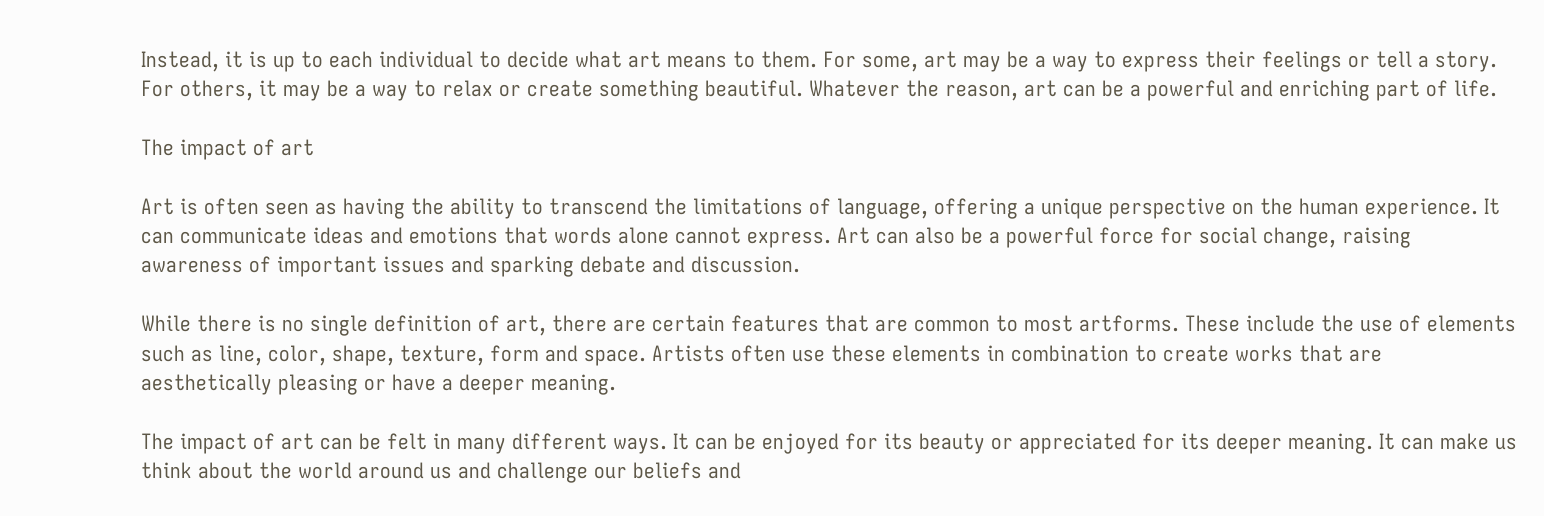Instead, it is up to each individual to decide what art means to them. For some, art may be a way to express their feelings or tell a story. For others, it may be a way to relax or create something beautiful. Whatever the reason, art can be a powerful and enriching part of life.

The impact of art

Art is often seen as having the ability to transcend the limitations of language, offering a unique perspective on the human experience. It can communicate ideas and emotions that words alone cannot express. Art can also be a powerful force for social change, raising awareness of important issues and sparking debate and discussion.

While there is no single definition of art, there are certain features that are common to most artforms. These include the use of elements such as line, color, shape, texture, form and space. Artists often use these elements in combination to create works that are aesthetically pleasing or have a deeper meaning.

The impact of art can be felt in many different ways. It can be enjoyed for its beauty or appreciated for its deeper meaning. It can make us think about the world around us and challenge our beliefs and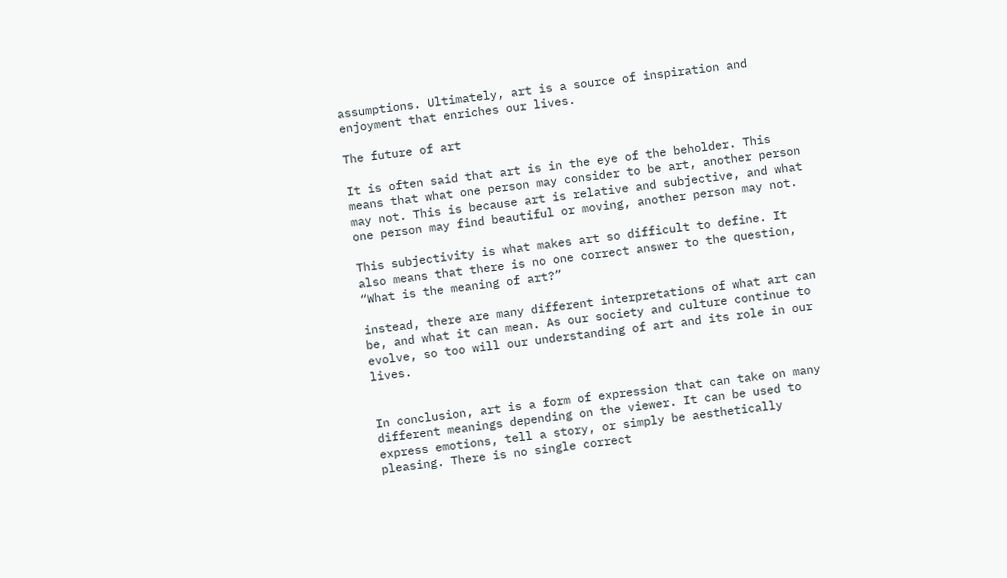assumptions. Ultimately, art is a source of inspiration and enjoyment that enriches our lives.

The future of art

It is often said that art is in the eye of the beholder. This means that what one person may consider to be art, another person may not. This is because art is relative and subjective, and what one person may find beautiful or moving, another person may not.

This subjectivity is what makes art so difficult to define. It also means that there is no one correct answer to the question, “What is the meaning of art?”

instead, there are many different interpretations of what art can be, and what it can mean. As our society and culture continue to evolve, so too will our understanding of art and its role in our lives.


In conclusion, art is a form of expression that can take on many different meanings depending on the viewer. It can be used to express emotions, tell a story, or simply be aesthetically pleasing. There is no single correct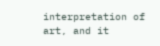interpretation of art, and it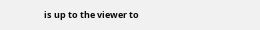is up to the viewer to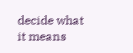decide what it means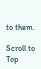to them.

Scroll to Top